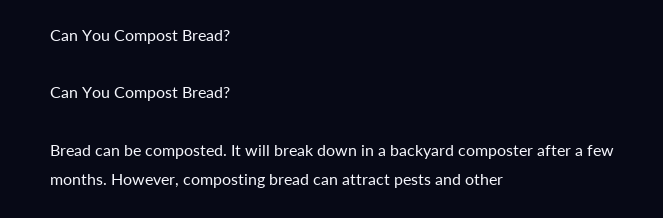Can You Compost Bread?

Can You Compost Bread?

Bread can be composted. It will break down in a backyard composter after a few months. However, composting bread can attract pests and other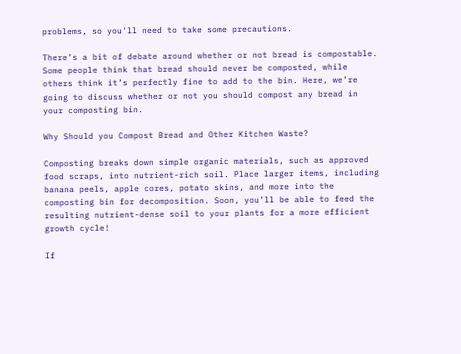problems, so you'll need to take some precautions.

There’s a bit of debate around whether or not bread is compostable. Some people think that bread should never be composted, while others think it’s perfectly fine to add to the bin. Here, we’re going to discuss whether or not you should compost any bread in your composting bin.

Why Should you Compost Bread and Other Kitchen Waste?

Composting breaks down simple organic materials, such as approved food scraps, into nutrient-rich soil. Place larger items, including banana peels, apple cores, potato skins, and more into the composting bin for decomposition. Soon, you’ll be able to feed the resulting nutrient-dense soil to your plants for a more efficient growth cycle!

If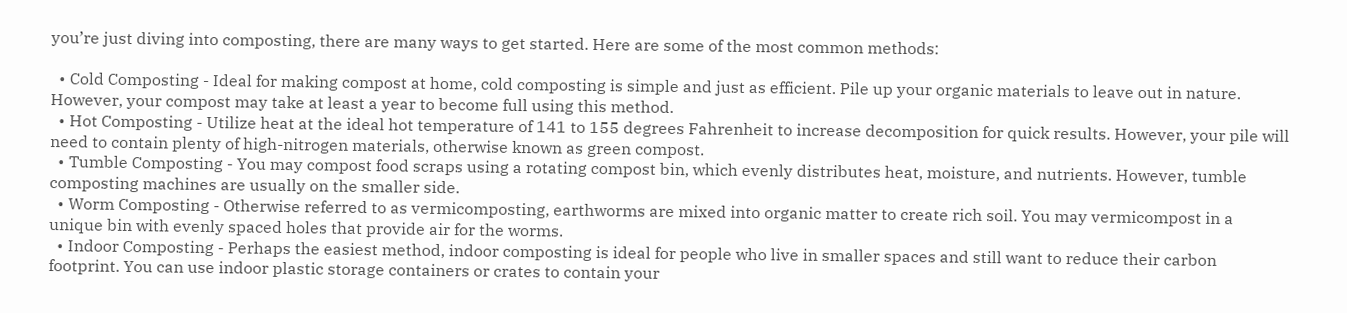you’re just diving into composting, there are many ways to get started. Here are some of the most common methods:

  • Cold Composting - Ideal for making compost at home, cold composting is simple and just as efficient. Pile up your organic materials to leave out in nature. However, your compost may take at least a year to become full using this method.
  • Hot Composting - Utilize heat at the ideal hot temperature of 141 to 155 degrees Fahrenheit to increase decomposition for quick results. However, your pile will need to contain plenty of high-nitrogen materials, otherwise known as green compost.
  • Tumble Composting - You may compost food scraps using a rotating compost bin, which evenly distributes heat, moisture, and nutrients. However, tumble composting machines are usually on the smaller side.
  • Worm Composting - Otherwise referred to as vermicomposting, earthworms are mixed into organic matter to create rich soil. You may vermicompost in a unique bin with evenly spaced holes that provide air for the worms.
  • Indoor Composting - Perhaps the easiest method, indoor composting is ideal for people who live in smaller spaces and still want to reduce their carbon footprint. You can use indoor plastic storage containers or crates to contain your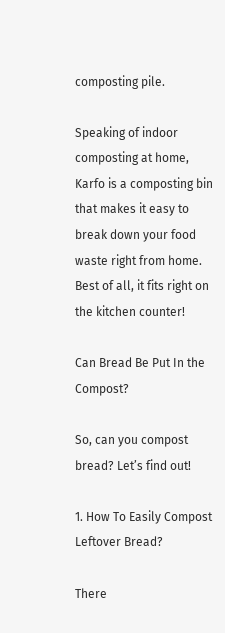composting pile.

Speaking of indoor composting at home, Karfo is a composting bin that makes it easy to break down your food waste right from home. Best of all, it fits right on the kitchen counter!

Can Bread Be Put In the Compost?

So, can you compost bread? Let’s find out!

1. How To Easily Compost Leftover Bread?

There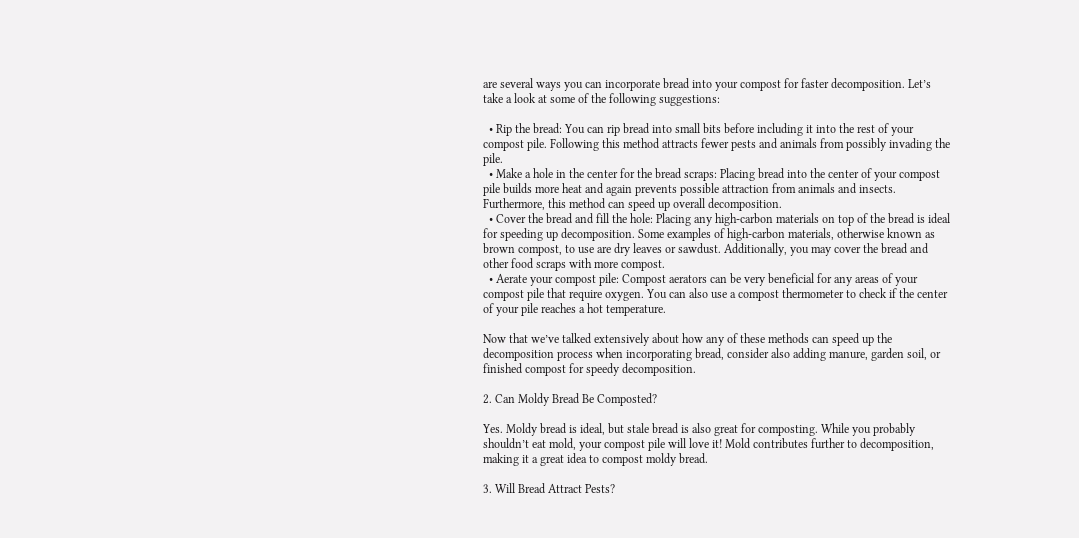are several ways you can incorporate bread into your compost for faster decomposition. Let’s take a look at some of the following suggestions:

  • Rip the bread: You can rip bread into small bits before including it into the rest of your compost pile. Following this method attracts fewer pests and animals from possibly invading the pile.
  • Make a hole in the center for the bread scraps: Placing bread into the center of your compost pile builds more heat and again prevents possible attraction from animals and insects. Furthermore, this method can speed up overall decomposition.
  • Cover the bread and fill the hole: Placing any high-carbon materials on top of the bread is ideal for speeding up decomposition. Some examples of high-carbon materials, otherwise known as brown compost, to use are dry leaves or sawdust. Additionally, you may cover the bread and other food scraps with more compost.
  • Aerate your compost pile: Compost aerators can be very beneficial for any areas of your compost pile that require oxygen. You can also use a compost thermometer to check if the center of your pile reaches a hot temperature.

Now that we’ve talked extensively about how any of these methods can speed up the decomposition process when incorporating bread, consider also adding manure, garden soil, or finished compost for speedy decomposition.

2. Can Moldy Bread Be Composted?

Yes. Moldy bread is ideal, but stale bread is also great for composting. While you probably shouldn’t eat mold, your compost pile will love it! Mold contributes further to decomposition, making it a great idea to compost moldy bread.

3. Will Bread Attract Pests?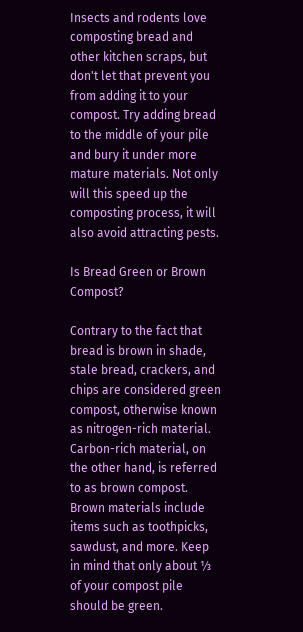Insects and rodents love composting bread and other kitchen scraps, but don't let that prevent you from adding it to your compost. Try adding bread to the middle of your pile and bury it under more mature materials. Not only will this speed up the composting process, it will also avoid attracting pests.

Is Bread Green or Brown Compost?

Contrary to the fact that bread is brown in shade, stale bread, crackers, and chips are considered green compost, otherwise known as nitrogen-rich material. Carbon-rich material, on the other hand, is referred to as brown compost. Brown materials include items such as toothpicks, sawdust, and more. Keep in mind that only about ⅓ of your compost pile should be green.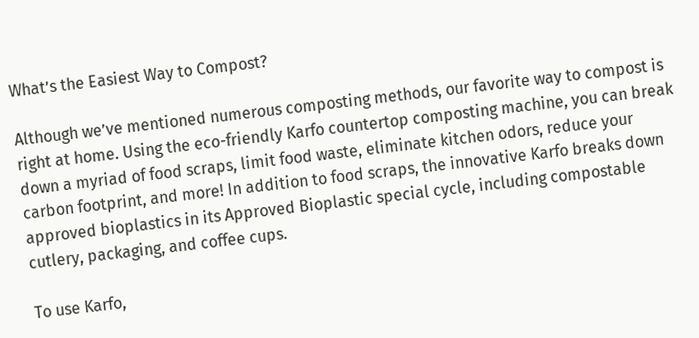What’s the Easiest Way to Compost?

Although we’ve mentioned numerous composting methods, our favorite way to compost is right at home. Using the eco-friendly Karfo countertop composting machine, you can break down a myriad of food scraps, limit food waste, eliminate kitchen odors, reduce your carbon footprint, and more! In addition to food scraps, the innovative Karfo breaks down approved bioplastics in its Approved Bioplastic special cycle, including compostable cutlery, packaging, and coffee cups.

To use Karfo,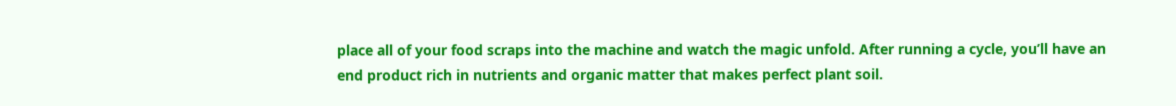place all of your food scraps into the machine and watch the magic unfold. After running a cycle, you’ll have an end product rich in nutrients and organic matter that makes perfect plant soil.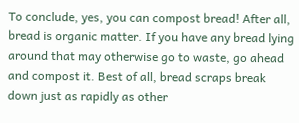To conclude, yes, you can compost bread! After all, bread is organic matter. If you have any bread lying around that may otherwise go to waste, go ahead and compost it. Best of all, bread scraps break down just as rapidly as other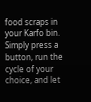food scraps in your Karfo bin. Simply press a button, run the cycle of your choice, and let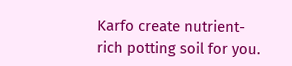Karfo create nutrient-rich potting soil for you.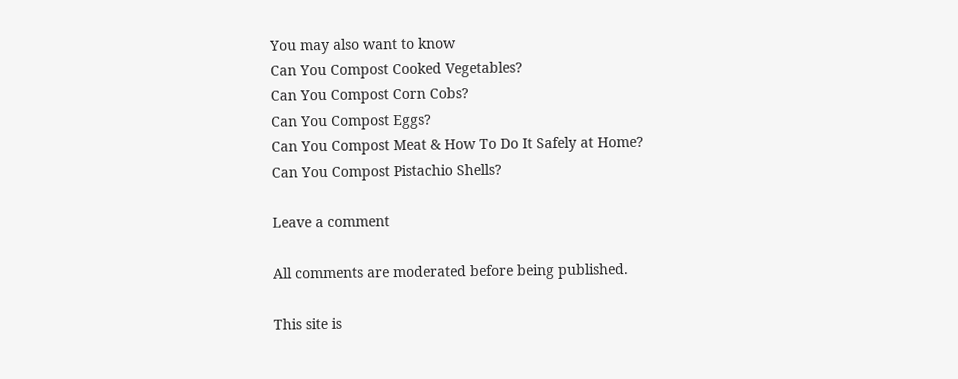You may also want to know
Can You Compost Cooked Vegetables?
Can You Compost Corn Cobs?
Can You Compost Eggs?
Can You Compost Meat & How To Do It Safely at Home?
Can You Compost Pistachio Shells?

Leave a comment

All comments are moderated before being published.

This site is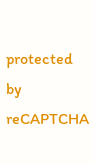protected by reCAPTCHA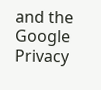and the Google Privacy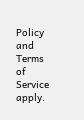Policy and Terms of Service apply.